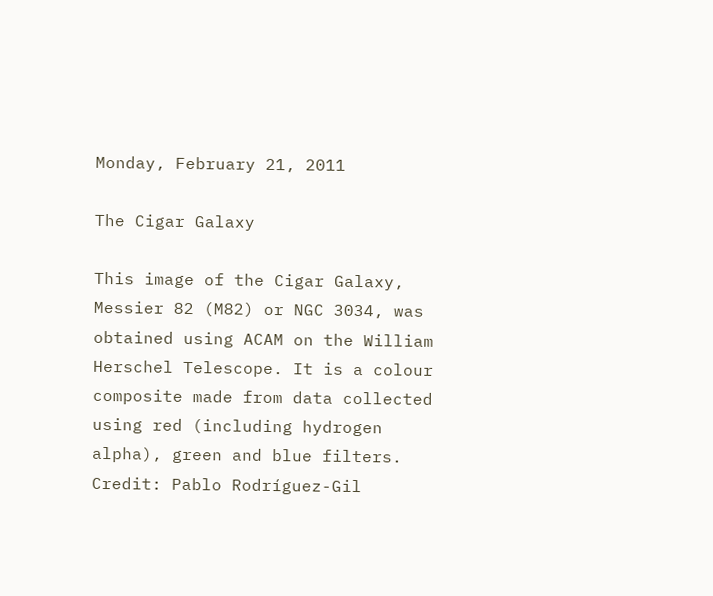Monday, February 21, 2011

The Cigar Galaxy

This image of the Cigar Galaxy, Messier 82 (M82) or NGC 3034, was obtained using ACAM on the William Herschel Telescope. It is a colour composite made from data collected using red (including hydrogen alpha), green and blue filters. Credit: Pablo Rodríguez-Gil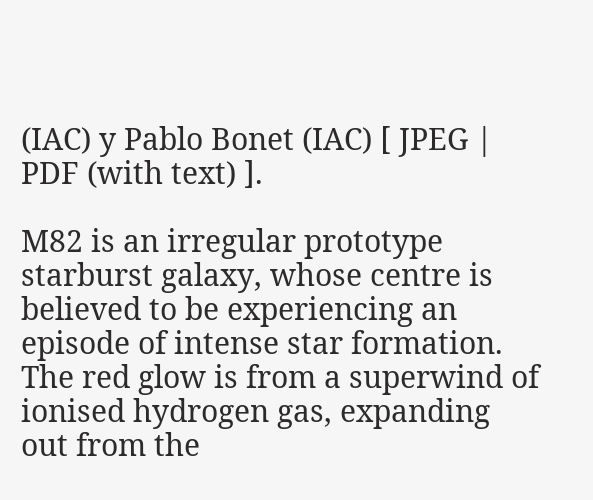(IAC) y Pablo Bonet (IAC) [ JPEG | PDF (with text) ].

M82 is an irregular prototype starburst galaxy, whose centre is believed to be experiencing an episode of intense star formation. The red glow is from a superwind of ionised hydrogen gas, expanding out from the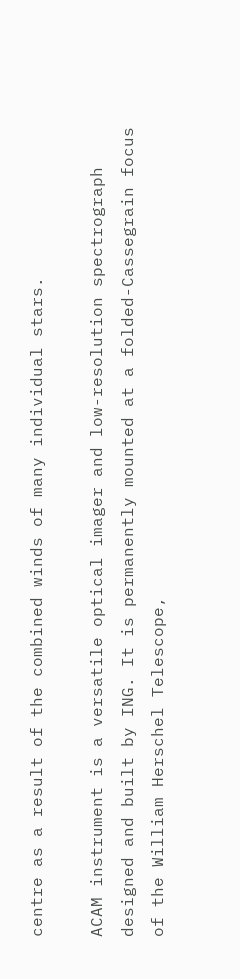centre as a result of the combined winds of many individual stars.

ACAM instrument is a versatile optical imager and low-resolution spectrograph designed and built by ING. It is permanently mounted at a folded-Cassegrain focus of the William Herschel Telescope,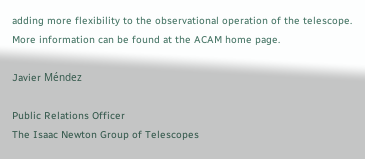adding more flexibility to the observational operation of the telescope. More information can be found at the ACAM home page.

Javier Méndez

Public Relations Officer
The Isaac Newton Group of Telescopes